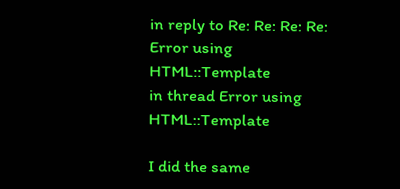in reply to Re: Re: Re: Re: Error using HTML::Template
in thread Error using HTML::Template

I did the same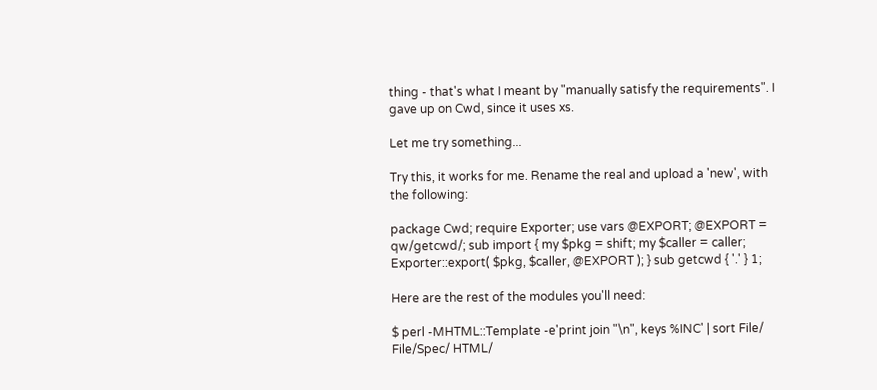thing - that's what I meant by "manually satisfy the requirements". I gave up on Cwd, since it uses xs.

Let me try something...

Try this, it works for me. Rename the real and upload a 'new', with the following:

package Cwd; require Exporter; use vars @EXPORT; @EXPORT = qw/getcwd/; sub import { my $pkg = shift; my $caller = caller; Exporter::export( $pkg, $caller, @EXPORT ); } sub getcwd { '.' } 1;

Here are the rest of the modules you'll need:

$ perl -MHTML::Template -e'print join "\n", keys %INC' | sort File/ File/Spec/ HTML/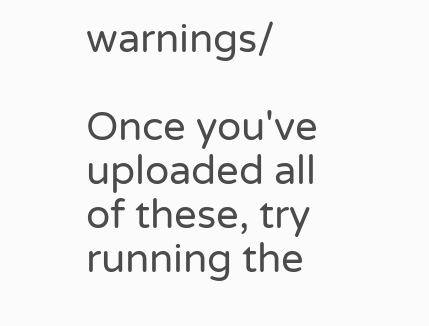warnings/

Once you've uploaded all of these, try running the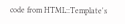code from HTML::Template's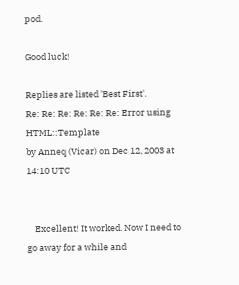pod.

Good luck!

Replies are listed 'Best First'.
Re: Re: Re: Re: Re: Re: Error using HTML::Template
by Anneq (Vicar) on Dec 12, 2003 at 14:10 UTC


    Excellent! It worked. Now I need to go away for a while and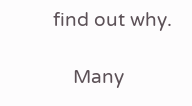find out why.

    Many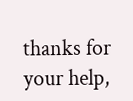thanks for your help,